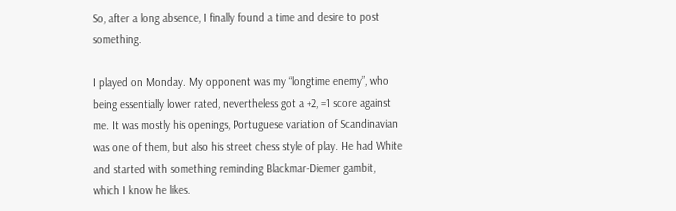So, after a long absence, I finally found a time and desire to post something.

I played on Monday. My opponent was my “longtime enemy”, who being essentially lower rated, nevertheless got a +2, =1 score against me. It was mostly his openings, Portuguese variation of Scandinavian was one of them, but also his street chess style of play. He had White and started with something reminding Blackmar-Diemer gambit, which I know he likes.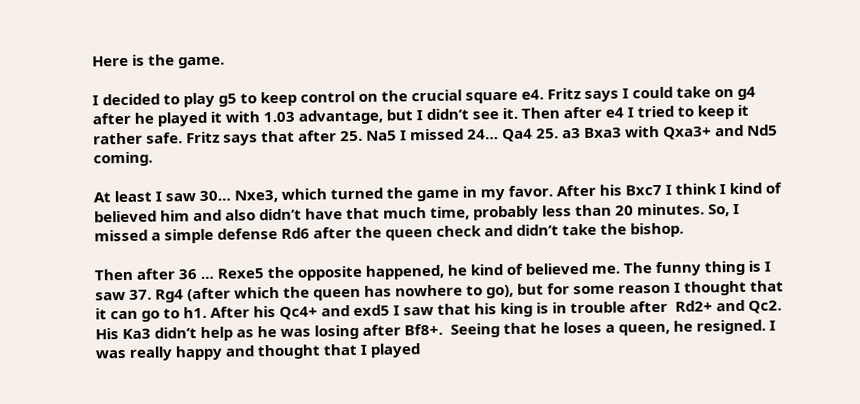Here is the game.

I decided to play g5 to keep control on the crucial square e4. Fritz says I could take on g4 after he played it with 1.03 advantage, but I didn’t see it. Then after e4 I tried to keep it rather safe. Fritz says that after 25. Na5 I missed 24… Qa4 25. a3 Bxa3 with Qxa3+ and Nd5 coming.

At least I saw 30… Nxe3, which turned the game in my favor. After his Bxc7 I think I kind of believed him and also didn’t have that much time, probably less than 20 minutes. So, I missed a simple defense Rd6 after the queen check and didn’t take the bishop.

Then after 36 … Rexe5 the opposite happened, he kind of believed me. The funny thing is I saw 37. Rg4 (after which the queen has nowhere to go), but for some reason I thought that it can go to h1. After his Qc4+ and exd5 I saw that his king is in trouble after  Rd2+ and Qc2. His Ka3 didn’t help as he was losing after Bf8+.  Seeing that he loses a queen, he resigned. I was really happy and thought that I played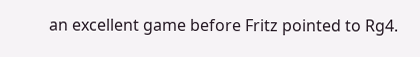an excellent game before Fritz pointed to Rg4.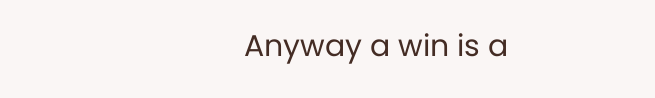Anyway a win is a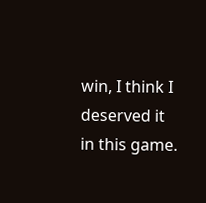win, I think I deserved it in this game.